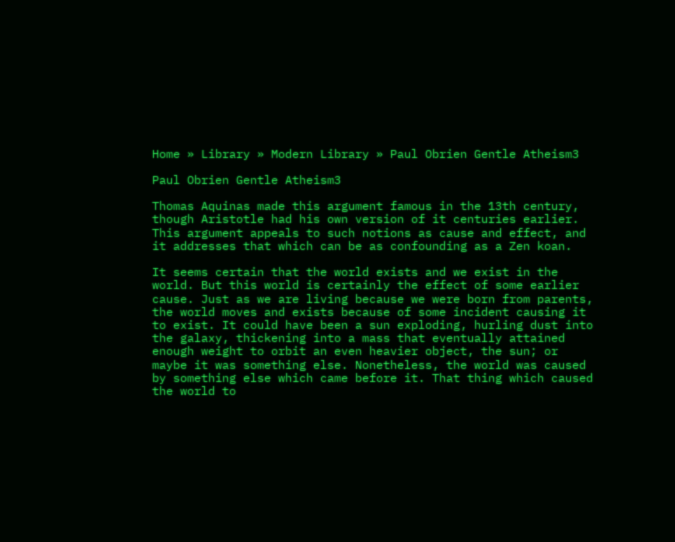Home » Library » Modern Library » Paul Obrien Gentle Atheism3

Paul Obrien Gentle Atheism3

Thomas Aquinas made this argument famous in the 13th century, though Aristotle had his own version of it centuries earlier. This argument appeals to such notions as cause and effect, and it addresses that which can be as confounding as a Zen koan.

It seems certain that the world exists and we exist in the world. But this world is certainly the effect of some earlier cause. Just as we are living because we were born from parents, the world moves and exists because of some incident causing it to exist. It could have been a sun exploding, hurling dust into the galaxy, thickening into a mass that eventually attained enough weight to orbit an even heavier object, the sun; or maybe it was something else. Nonetheless, the world was caused by something else which came before it. That thing which caused the world to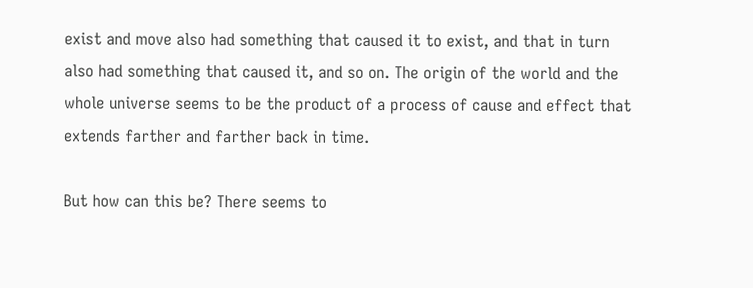exist and move also had something that caused it to exist, and that in turn also had something that caused it, and so on. The origin of the world and the whole universe seems to be the product of a process of cause and effect that extends farther and farther back in time.

But how can this be? There seems to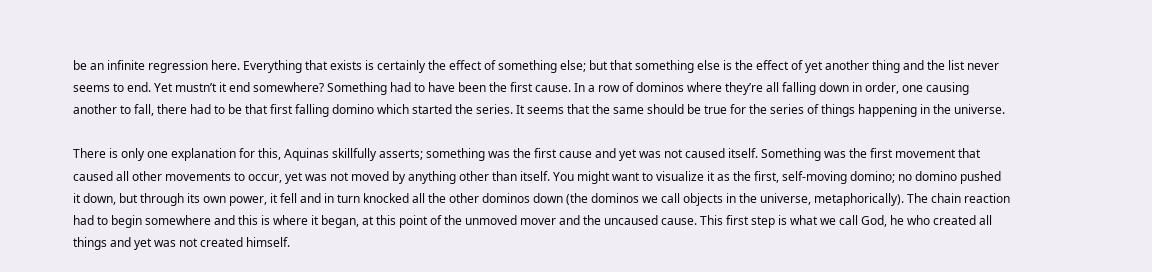be an infinite regression here. Everything that exists is certainly the effect of something else; but that something else is the effect of yet another thing and the list never seems to end. Yet mustn’t it end somewhere? Something had to have been the first cause. In a row of dominos where they’re all falling down in order, one causing another to fall, there had to be that first falling domino which started the series. It seems that the same should be true for the series of things happening in the universe.

There is only one explanation for this, Aquinas skillfully asserts; something was the first cause and yet was not caused itself. Something was the first movement that caused all other movements to occur, yet was not moved by anything other than itself. You might want to visualize it as the first, self-moving domino; no domino pushed it down, but through its own power, it fell and in turn knocked all the other dominos down (the dominos we call objects in the universe, metaphorically). The chain reaction had to begin somewhere and this is where it began, at this point of the unmoved mover and the uncaused cause. This first step is what we call God, he who created all things and yet was not created himself.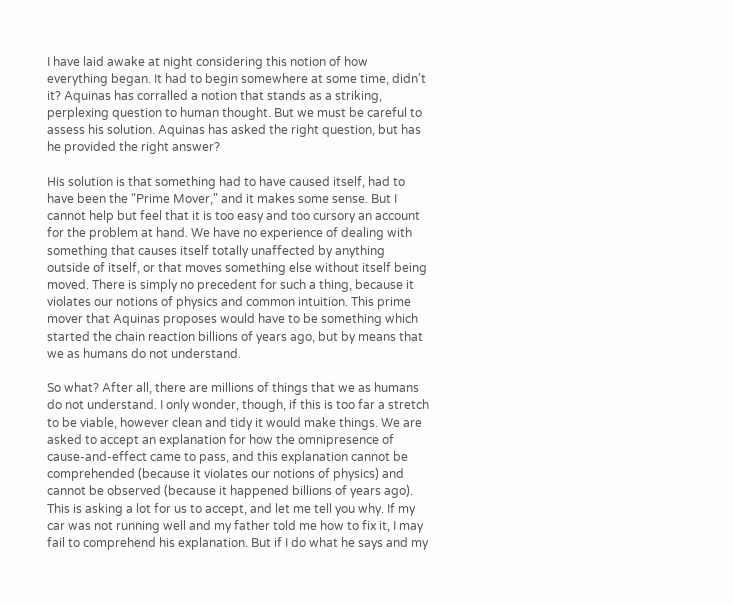I have laid awake at night considering this notion of how everything began. It had to begin somewhere at some time, didn’t it? Aquinas has corralled a notion that stands as a striking, perplexing question to human thought. But we must be careful to assess his solution. Aquinas has asked the right question, but has he provided the right answer?

His solution is that something had to have caused itself, had to have been the "Prime Mover," and it makes some sense. But I cannot help but feel that it is too easy and too cursory an account for the problem at hand. We have no experience of dealing with something that causes itself totally unaffected by anything outside of itself, or that moves something else without itself being moved. There is simply no precedent for such a thing, because it violates our notions of physics and common intuition. This prime mover that Aquinas proposes would have to be something which started the chain reaction billions of years ago, but by means that we as humans do not understand.

So what? After all, there are millions of things that we as humans do not understand. I only wonder, though, if this is too far a stretch to be viable, however clean and tidy it would make things. We are asked to accept an explanation for how the omnipresence of cause-and-effect came to pass, and this explanation cannot be comprehended (because it violates our notions of physics) and cannot be observed (because it happened billions of years ago). This is asking a lot for us to accept, and let me tell you why. If my car was not running well and my father told me how to fix it, I may fail to comprehend his explanation. But if I do what he says and my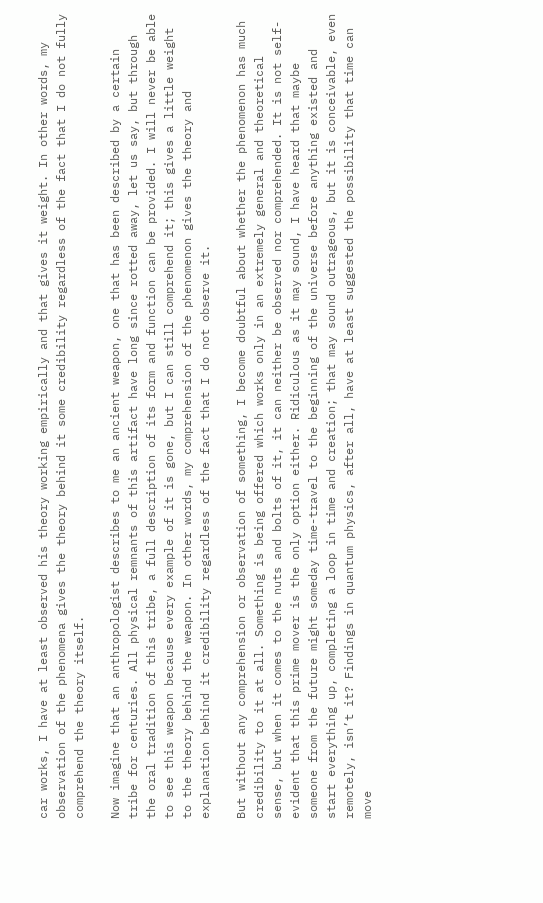car works, I have at least observed his theory working empirically and that gives it weight. In other words, my observation of the phenomena gives the theory behind it some credibility regardless of the fact that I do not fully comprehend the theory itself.

Now imagine that an anthropologist describes to me an ancient weapon, one that has been described by a certain tribe for centuries. All physical remnants of this artifact have long since rotted away, let us say, but through the oral tradition of this tribe, a full description of its form and function can be provided. I will never be able to see this weapon because every example of it is gone, but I can still comprehend it; this gives a little weight to the theory behind the weapon. In other words, my comprehension of the phenomenon gives the theory and explanation behind it credibility regardless of the fact that I do not observe it.

But without any comprehension or observation of something, I become doubtful about whether the phenomenon has much credibility to it at all. Something is being offered which works only in an extremely general and theoretical sense, but when it comes to the nuts and bolts of it, it can neither be observed nor comprehended. It is not self-evident that this prime mover is the only option either. Ridiculous as it may sound, I have heard that maybe someone from the future might someday time-travel to the beginning of the universe before anything existed and start everything up, completing a loop in time and creation; that may sound outrageous, but it is conceivable, even remotely, isn’t it? Findings in quantum physics, after all, have at least suggested the possibility that time can move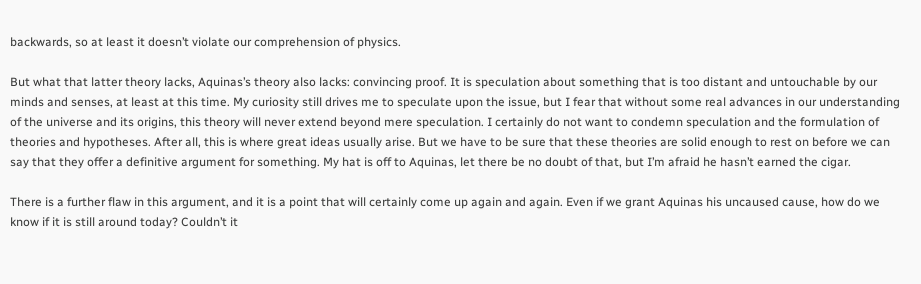backwards, so at least it doesn’t violate our comprehension of physics.

But what that latter theory lacks, Aquinas’s theory also lacks: convincing proof. It is speculation about something that is too distant and untouchable by our minds and senses, at least at this time. My curiosity still drives me to speculate upon the issue, but I fear that without some real advances in our understanding of the universe and its origins, this theory will never extend beyond mere speculation. I certainly do not want to condemn speculation and the formulation of theories and hypotheses. After all, this is where great ideas usually arise. But we have to be sure that these theories are solid enough to rest on before we can say that they offer a definitive argument for something. My hat is off to Aquinas, let there be no doubt of that, but I’m afraid he hasn’t earned the cigar.

There is a further flaw in this argument, and it is a point that will certainly come up again and again. Even if we grant Aquinas his uncaused cause, how do we know if it is still around today? Couldn’t it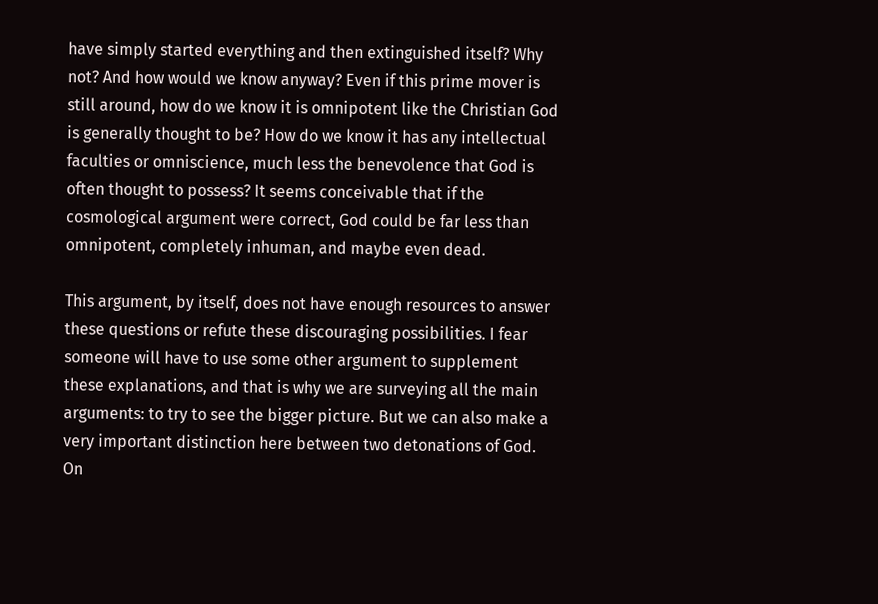have simply started everything and then extinguished itself? Why not? And how would we know anyway? Even if this prime mover is still around, how do we know it is omnipotent like the Christian God is generally thought to be? How do we know it has any intellectual faculties or omniscience, much less the benevolence that God is often thought to possess? It seems conceivable that if the cosmological argument were correct, God could be far less than omnipotent, completely inhuman, and maybe even dead.

This argument, by itself, does not have enough resources to answer these questions or refute these discouraging possibilities. I fear someone will have to use some other argument to supplement these explanations, and that is why we are surveying all the main arguments: to try to see the bigger picture. But we can also make a very important distinction here between two detonations of God. On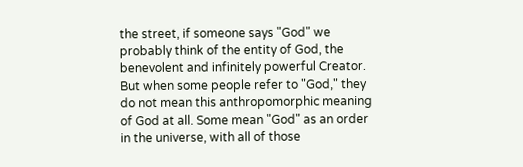the street, if someone says "God" we probably think of the entity of God, the benevolent and infinitely powerful Creator. But when some people refer to "God," they do not mean this anthropomorphic meaning of God at all. Some mean "God" as an order in the universe, with all of those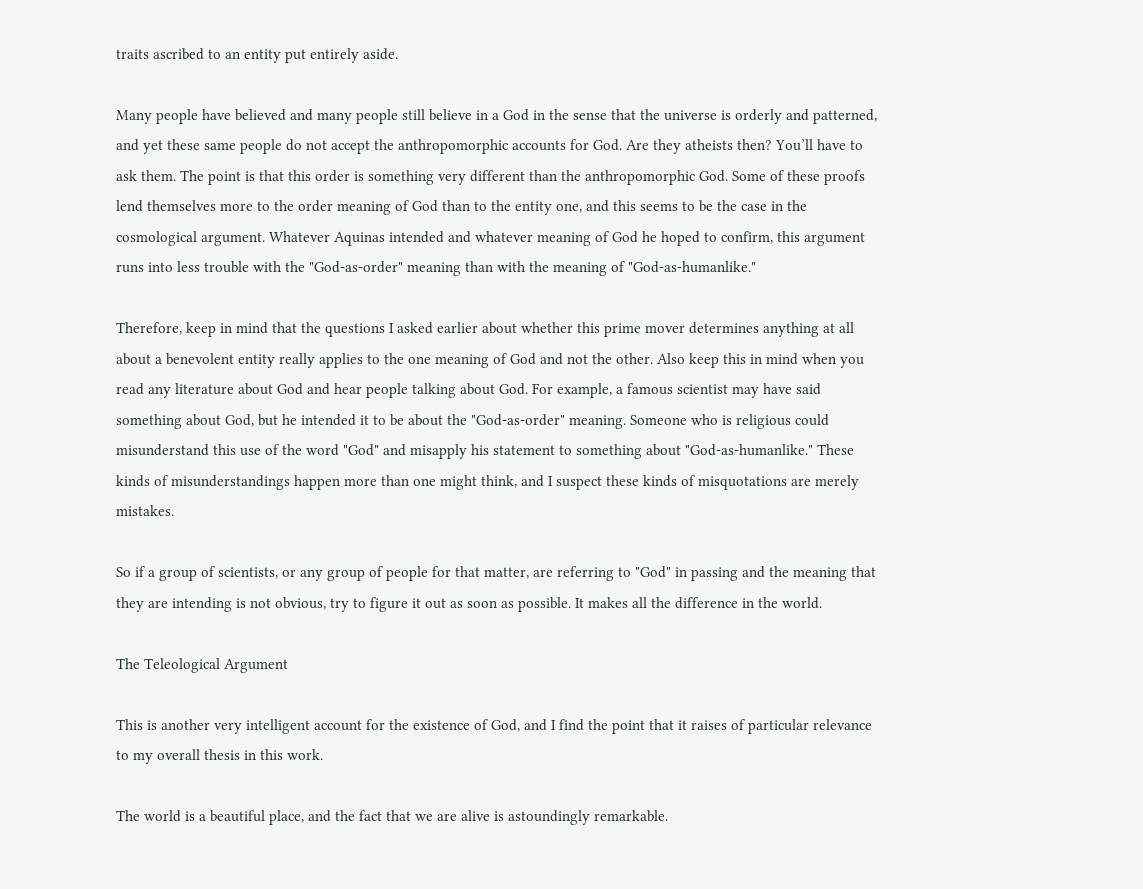traits ascribed to an entity put entirely aside.

Many people have believed and many people still believe in a God in the sense that the universe is orderly and patterned, and yet these same people do not accept the anthropomorphic accounts for God. Are they atheists then? You’ll have to ask them. The point is that this order is something very different than the anthropomorphic God. Some of these proofs lend themselves more to the order meaning of God than to the entity one, and this seems to be the case in the cosmological argument. Whatever Aquinas intended and whatever meaning of God he hoped to confirm, this argument runs into less trouble with the "God-as-order" meaning than with the meaning of "God-as-humanlike."

Therefore, keep in mind that the questions I asked earlier about whether this prime mover determines anything at all about a benevolent entity really applies to the one meaning of God and not the other. Also keep this in mind when you read any literature about God and hear people talking about God. For example, a famous scientist may have said something about God, but he intended it to be about the "God-as-order" meaning. Someone who is religious could misunderstand this use of the word "God" and misapply his statement to something about "God-as-humanlike." These kinds of misunderstandings happen more than one might think, and I suspect these kinds of misquotations are merely mistakes.

So if a group of scientists, or any group of people for that matter, are referring to "God" in passing and the meaning that they are intending is not obvious, try to figure it out as soon as possible. It makes all the difference in the world.

The Teleological Argument

This is another very intelligent account for the existence of God, and I find the point that it raises of particular relevance to my overall thesis in this work.

The world is a beautiful place, and the fact that we are alive is astoundingly remarkable.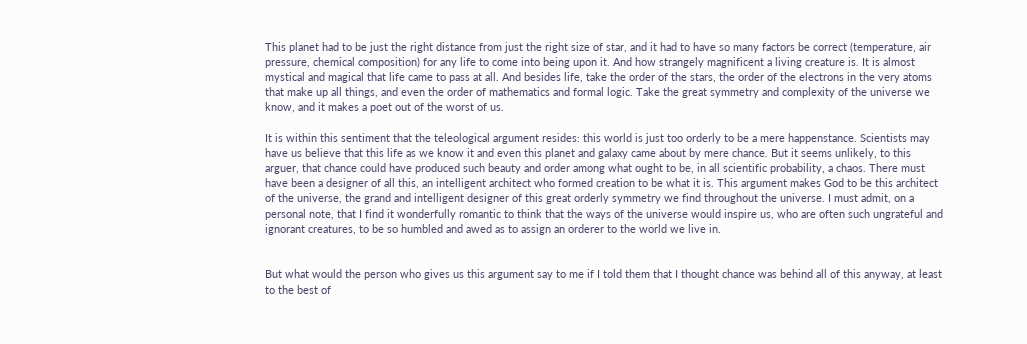This planet had to be just the right distance from just the right size of star, and it had to have so many factors be correct (temperature, air pressure, chemical composition) for any life to come into being upon it. And how strangely magnificent a living creature is. It is almost mystical and magical that life came to pass at all. And besides life, take the order of the stars, the order of the electrons in the very atoms that make up all things, and even the order of mathematics and formal logic. Take the great symmetry and complexity of the universe we know, and it makes a poet out of the worst of us.

It is within this sentiment that the teleological argument resides: this world is just too orderly to be a mere happenstance. Scientists may have us believe that this life as we know it and even this planet and galaxy came about by mere chance. But it seems unlikely, to this arguer, that chance could have produced such beauty and order among what ought to be, in all scientific probability, a chaos. There must have been a designer of all this, an intelligent architect who formed creation to be what it is. This argument makes God to be this architect of the universe, the grand and intelligent designer of this great orderly symmetry we find throughout the universe. I must admit, on a personal note, that I find it wonderfully romantic to think that the ways of the universe would inspire us, who are often such ungrateful and ignorant creatures, to be so humbled and awed as to assign an orderer to the world we live in.


But what would the person who gives us this argument say to me if I told them that I thought chance was behind all of this anyway, at least to the best of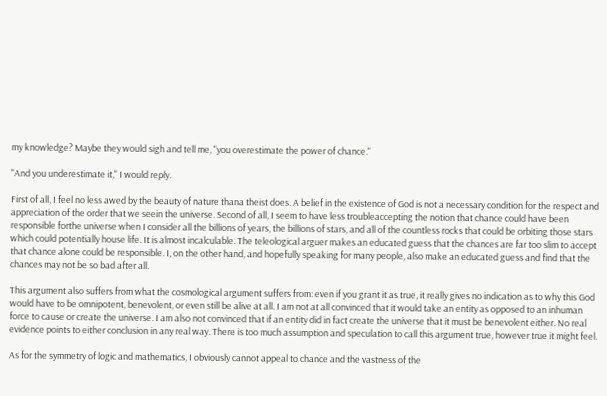my knowledge? Maybe they would sigh and tell me, "you overestimate the power of chance."

"And you underestimate it," I would reply.

First of all, I feel no less awed by the beauty of nature thana theist does. A belief in the existence of God is not a necessary condition for the respect and appreciation of the order that we seein the universe. Second of all, I seem to have less troubleaccepting the notion that chance could have been responsible forthe universe when I consider all the billions of years, the billions of stars, and all of the countless rocks that could be orbiting those stars which could potentially house life. It is almost incalculable. The teleological arguer makes an educated guess that the chances are far too slim to accept that chance alone could be responsible. I, on the other hand, and hopefully speaking for many people, also make an educated guess and find that the chances may not be so bad after all.

This argument also suffers from what the cosmological argument suffers from: even if you grant it as true, it really gives no indication as to why this God would have to be omnipotent, benevolent, or even still be alive at all. I am not at all convinced that it would take an entity as opposed to an inhuman force to cause or create the universe. I am also not convinced that if an entity did in fact create the universe that it must be benevolent either. No real evidence points to either conclusion in any real way. There is too much assumption and speculation to call this argument true, however true it might feel.

As for the symmetry of logic and mathematics, I obviously cannot appeal to chance and the vastness of the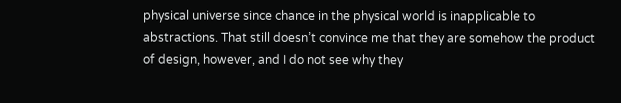physical universe since chance in the physical world is inapplicable to abstractions. That still doesn’t convince me that they are somehow the product of design, however, and I do not see why they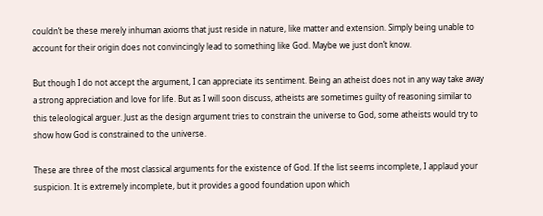couldn’t be these merely inhuman axioms that just reside in nature, like matter and extension. Simply being unable to account for their origin does not convincingly lead to something like God. Maybe we just don’t know.

But though I do not accept the argument, I can appreciate its sentiment. Being an atheist does not in any way take away a strong appreciation and love for life. But as I will soon discuss, atheists are sometimes guilty of reasoning similar to this teleological arguer. Just as the design argument tries to constrain the universe to God, some atheists would try to show how God is constrained to the universe.

These are three of the most classical arguments for the existence of God. If the list seems incomplete, I applaud your suspicion. It is extremely incomplete, but it provides a good foundation upon which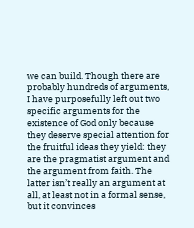we can build. Though there are probably hundreds of arguments, I have purposefully left out two specific arguments for the existence of God only because they deserve special attention for the fruitful ideas they yield: they are the pragmatist argument and the argument from faith. The latter isn’t really an argument at all, at least not in a formal sense, but it convinces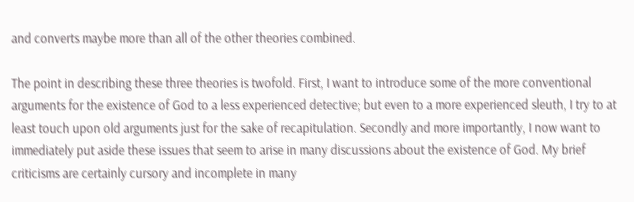and converts maybe more than all of the other theories combined.

The point in describing these three theories is twofold. First, I want to introduce some of the more conventional arguments for the existence of God to a less experienced detective; but even to a more experienced sleuth, I try to at least touch upon old arguments just for the sake of recapitulation. Secondly and more importantly, I now want to immediately put aside these issues that seem to arise in many discussions about the existence of God. My brief criticisms are certainly cursory and incomplete in many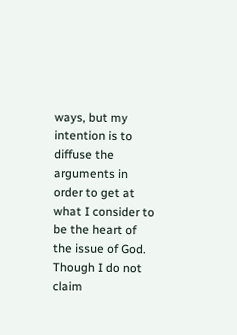ways, but my intention is to diffuse the arguments in order to get at what I consider to be the heart of the issue of God. Though I do not claim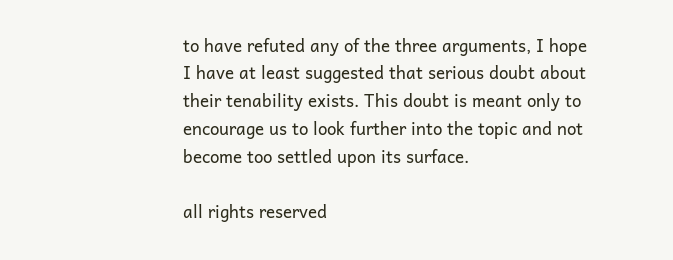to have refuted any of the three arguments, I hope I have at least suggested that serious doubt about their tenability exists. This doubt is meant only to encourage us to look further into the topic and not become too settled upon its surface.

all rights reserved